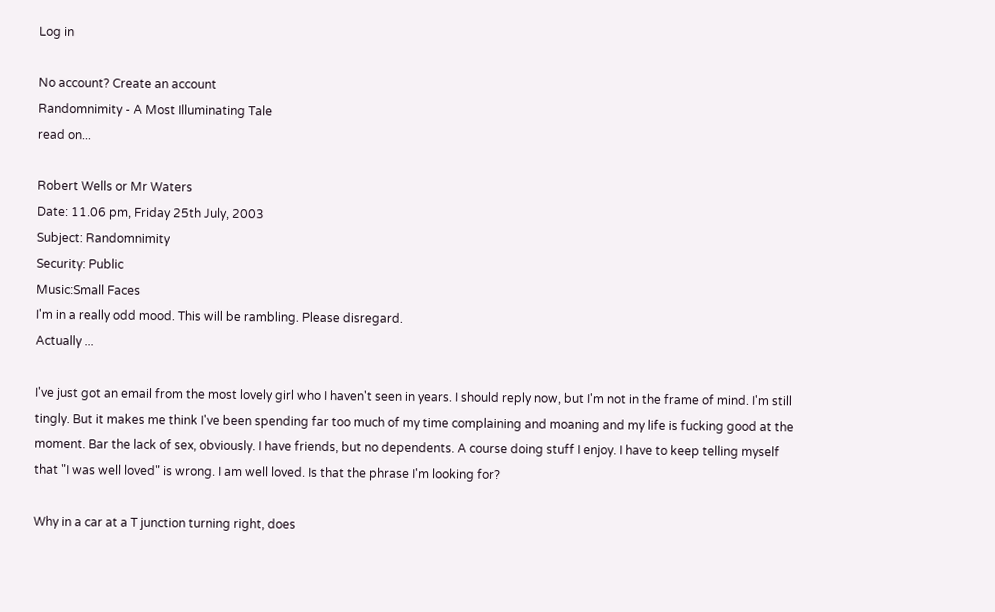Log in

No account? Create an account
Randomnimity - A Most Illuminating Tale
read on...

Robert Wells or Mr Waters
Date: 11.06 pm, Friday 25th July, 2003
Subject: Randomnimity
Security: Public
Music:Small Faces
I'm in a really odd mood. This will be rambling. Please disregard.
Actually ...

I've just got an email from the most lovely girl who I haven't seen in years. I should reply now, but I'm not in the frame of mind. I'm still tingly. But it makes me think I've been spending far too much of my time complaining and moaning and my life is fucking good at the moment. Bar the lack of sex, obviously. I have friends, but no dependents. A course doing stuff I enjoy. I have to keep telling myself that "I was well loved" is wrong. I am well loved. Is that the phrase I'm looking for?

Why in a car at a T junction turning right, does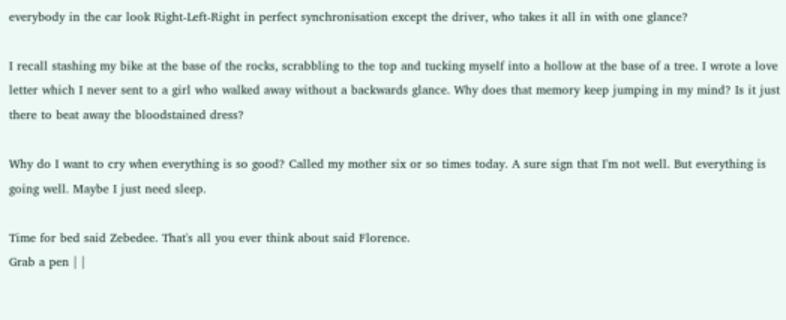everybody in the car look Right-Left-Right in perfect synchronisation except the driver, who takes it all in with one glance?

I recall stashing my bike at the base of the rocks, scrabbling to the top and tucking myself into a hollow at the base of a tree. I wrote a love letter which I never sent to a girl who walked away without a backwards glance. Why does that memory keep jumping in my mind? Is it just there to beat away the bloodstained dress?

Why do I want to cry when everything is so good? Called my mother six or so times today. A sure sign that I'm not well. But everything is going well. Maybe I just need sleep.

Time for bed said Zebedee. That's all you ever think about said Florence.
Grab a pen | |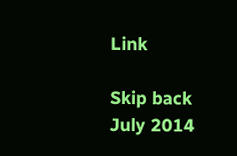Link

Skip back
July 2014